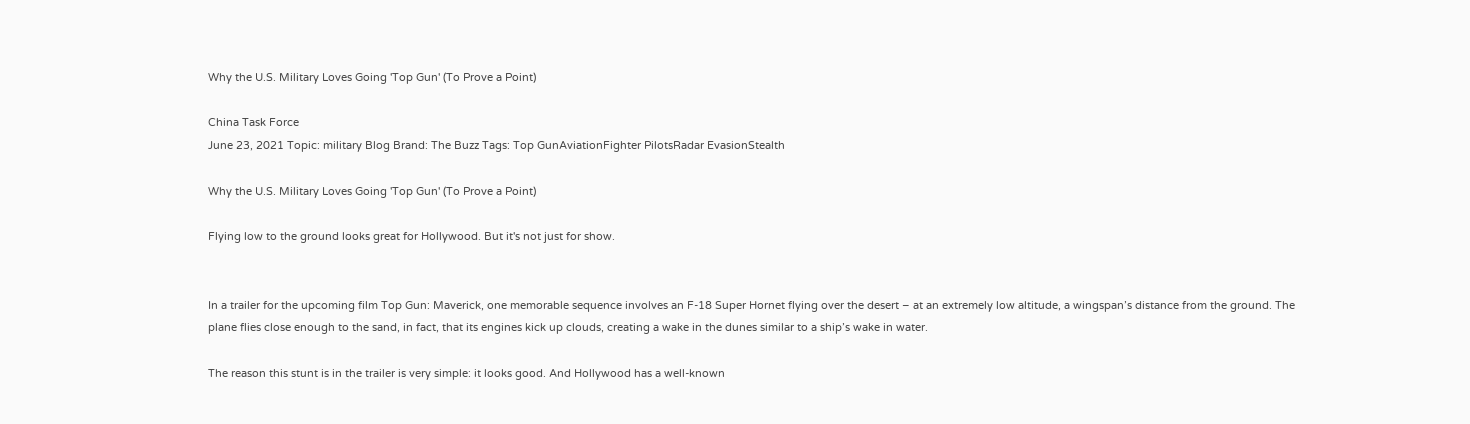Why the U.S. Military Loves Going 'Top Gun' (To Prove a Point)

China Task Force
June 23, 2021 Topic: military Blog Brand: The Buzz Tags: Top GunAviationFighter PilotsRadar EvasionStealth

Why the U.S. Military Loves Going 'Top Gun' (To Prove a Point)

Flying low to the ground looks great for Hollywood. But it's not just for show.


In a trailer for the upcoming film Top Gun: Maverick, one memorable sequence involves an F-18 Super Hornet flying over the desert – at an extremely low altitude, a wingspan’s distance from the ground. The plane flies close enough to the sand, in fact, that its engines kick up clouds, creating a wake in the dunes similar to a ship’s wake in water.

The reason this stunt is in the trailer is very simple: it looks good. And Hollywood has a well-known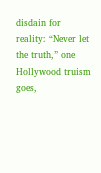disdain for reality: “Never let the truth,” one Hollywood truism goes,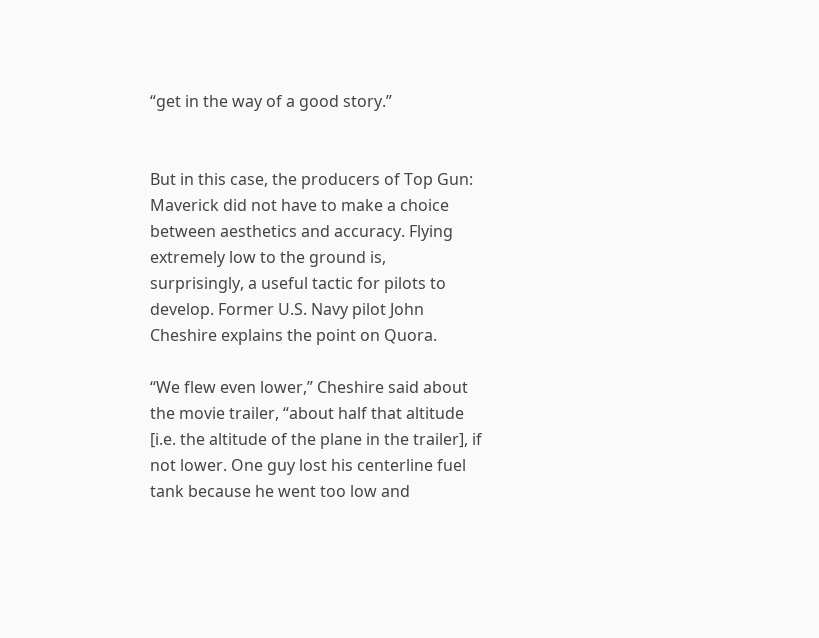“get in the way of a good story.”


But in this case, the producers of Top Gun: Maverick did not have to make a choice between aesthetics and accuracy. Flying extremely low to the ground is, surprisingly, a useful tactic for pilots to develop. Former U.S. Navy pilot John Cheshire explains the point on Quora.

“We flew even lower,” Cheshire said about the movie trailer, “about half that altitude [i.e. the altitude of the plane in the trailer], if not lower. One guy lost his centerline fuel tank because he went too low and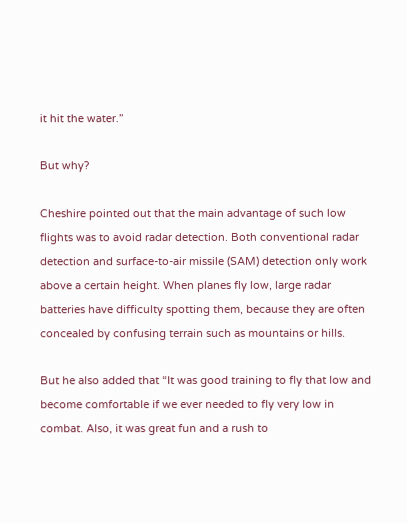it hit the water.”

But why?

Cheshire pointed out that the main advantage of such low flights was to avoid radar detection. Both conventional radar detection and surface-to-air missile (SAM) detection only work above a certain height. When planes fly low, large radar batteries have difficulty spotting them, because they are often concealed by confusing terrain such as mountains or hills.

But he also added that “It was good training to fly that low and become comfortable if we ever needed to fly very low in combat. Also, it was great fun and a rush to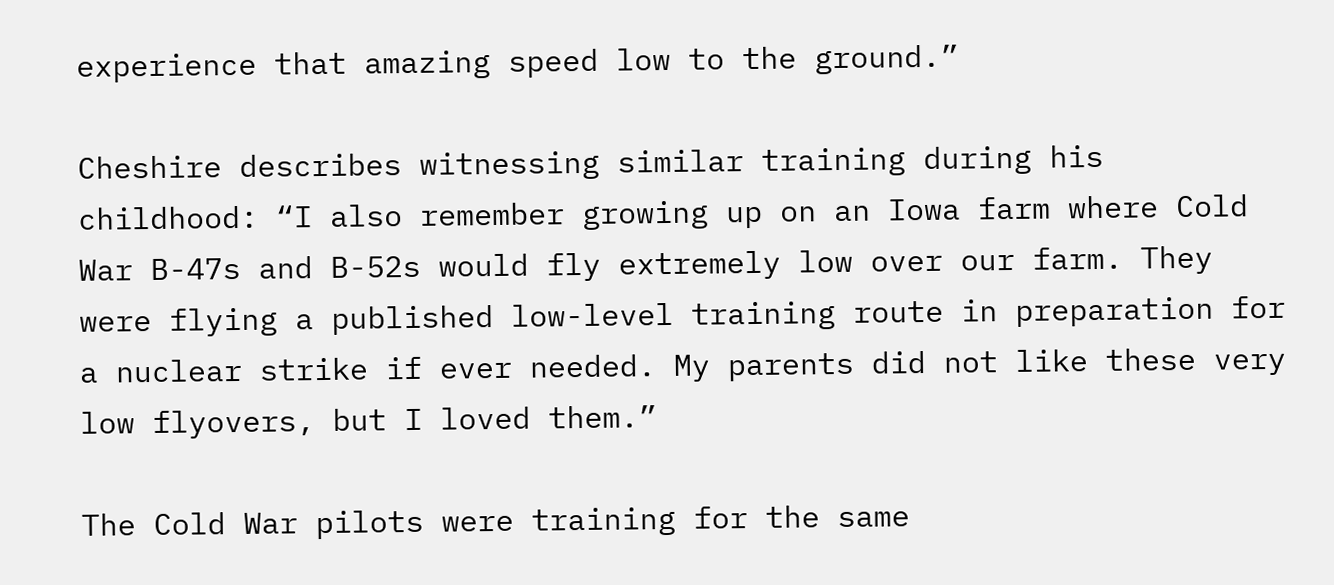experience that amazing speed low to the ground.”

Cheshire describes witnessing similar training during his childhood: “I also remember growing up on an Iowa farm where Cold War B-47s and B-52s would fly extremely low over our farm. They were flying a published low-level training route in preparation for a nuclear strike if ever needed. My parents did not like these very low flyovers, but I loved them.”

The Cold War pilots were training for the same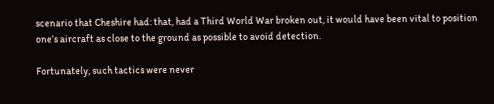scenario that Cheshire had: that, had a Third World War broken out, it would have been vital to position one’s aircraft as close to the ground as possible to avoid detection.

Fortunately, such tactics were never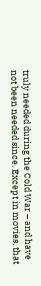truly needed during the Cold War – and have not been needed since. Except in movies, that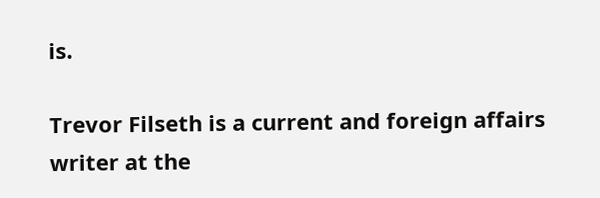is.

Trevor Filseth is a current and foreign affairs writer at the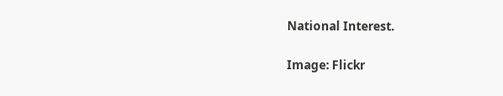National Interest.

Image: Flickr